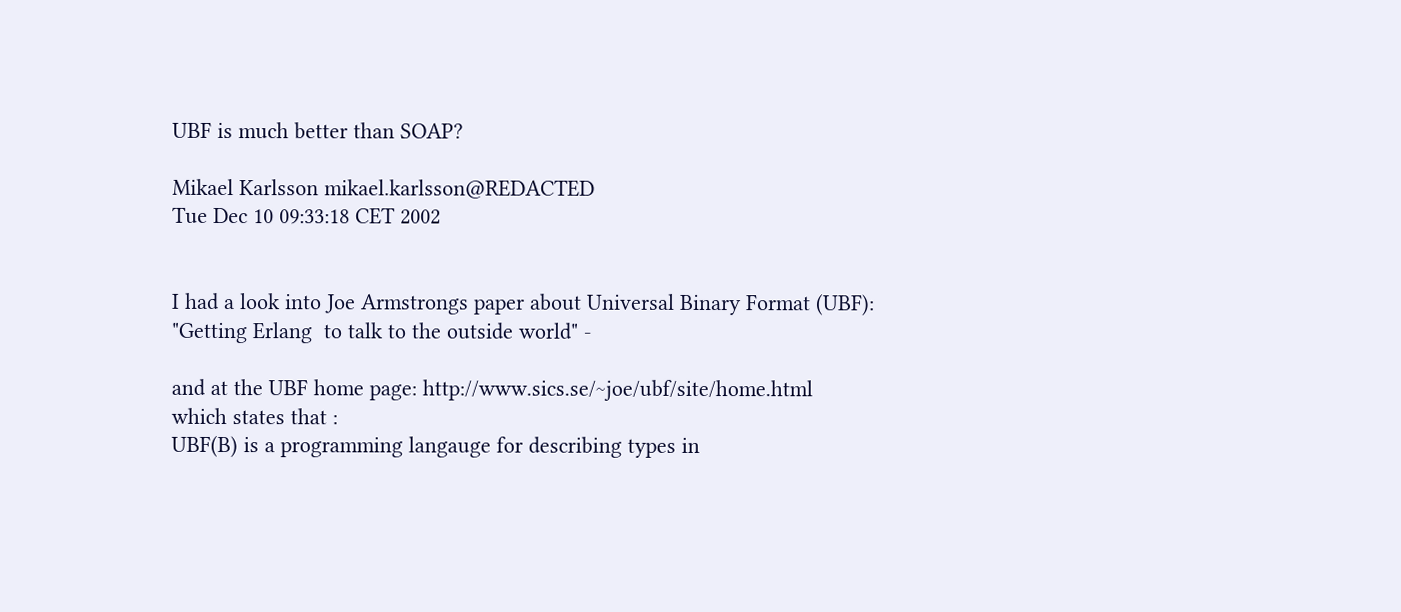UBF is much better than SOAP?

Mikael Karlsson mikael.karlsson@REDACTED
Tue Dec 10 09:33:18 CET 2002


I had a look into Joe Armstrongs paper about Universal Binary Format (UBF):
"Getting Erlang  to talk to the outside world" -

and at the UBF home page: http://www.sics.se/~joe/ubf/site/home.html
which states that :
UBF(B) is a programming langauge for describing types in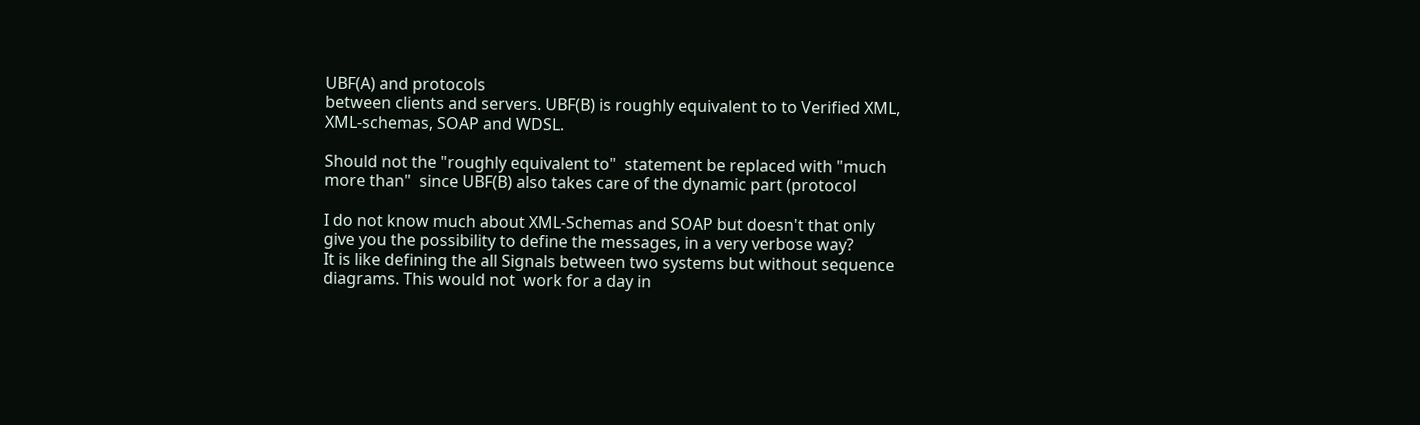UBF(A) and protocols
between clients and servers. UBF(B) is roughly equivalent to to Verified XML,
XML-schemas, SOAP and WDSL.

Should not the "roughly equivalent to"  statement be replaced with "much
more than"  since UBF(B) also takes care of the dynamic part (protocol

I do not know much about XML-Schemas and SOAP but doesn't that only
give you the possibility to define the messages, in a very verbose way?
It is like defining the all Signals between two systems but without sequence
diagrams. This would not  work for a day in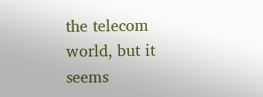the telecom world, but it seems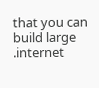that you can build large .internet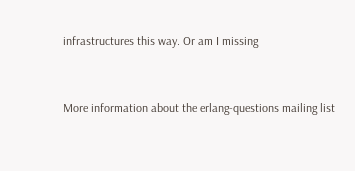infrastructures this way. Or am I missing


More information about the erlang-questions mailing list